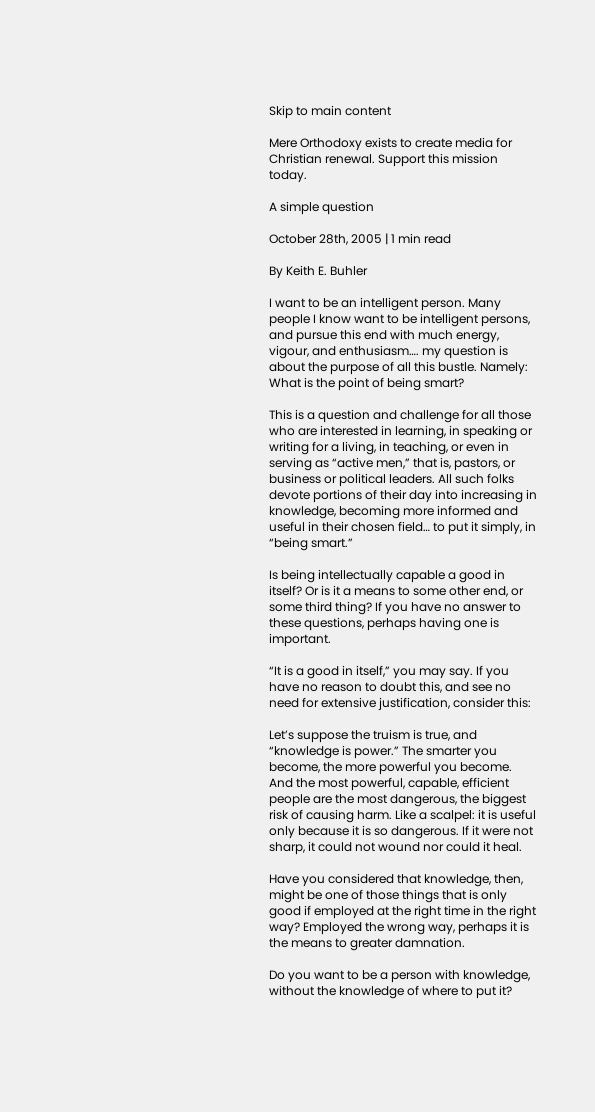Skip to main content

Mere Orthodoxy exists to create media for Christian renewal. Support this mission today.

A simple question

October 28th, 2005 | 1 min read

By Keith E. Buhler

I want to be an intelligent person. Many people I know want to be intelligent persons, and pursue this end with much energy, vigour, and enthusiasm…. my question is about the purpose of all this bustle. Namely: What is the point of being smart?

This is a question and challenge for all those who are interested in learning, in speaking or writing for a living, in teaching, or even in serving as “active men,” that is, pastors, or business or political leaders. All such folks devote portions of their day into increasing in knowledge, becoming more informed and useful in their chosen field… to put it simply, in “being smart.”

Is being intellectually capable a good in itself? Or is it a means to some other end, or some third thing? If you have no answer to these questions, perhaps having one is important.

“It is a good in itself,” you may say. If you have no reason to doubt this, and see no need for extensive justification, consider this:

Let’s suppose the truism is true, and “knowledge is power.” The smarter you become, the more powerful you become. And the most powerful, capable, efficient people are the most dangerous, the biggest risk of causing harm. Like a scalpel: it is useful only because it is so dangerous. If it were not sharp, it could not wound nor could it heal.

Have you considered that knowledge, then, might be one of those things that is only good if employed at the right time in the right way? Employed the wrong way, perhaps it is the means to greater damnation.

Do you want to be a person with knowledge, without the knowledge of where to put it?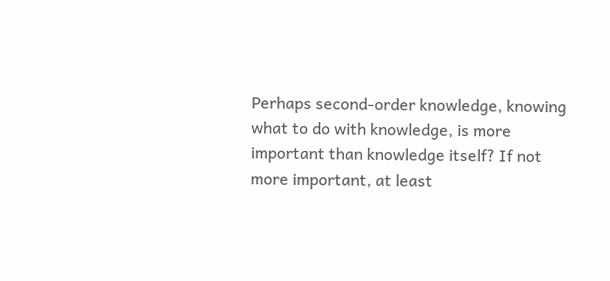Perhaps second-order knowledge, knowing what to do with knowledge, is more important than knowledge itself? If not more important, at least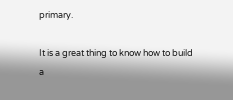primary.

It is a great thing to know how to build a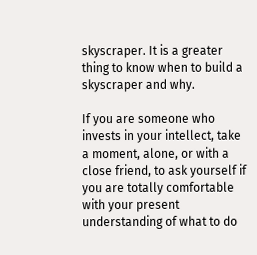skyscraper. It is a greater thing to know when to build a skyscraper and why.

If you are someone who invests in your intellect, take a moment, alone, or with a close friend, to ask yourself if you are totally comfortable with your present understanding of what to do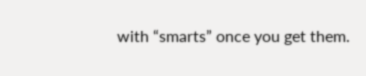with “smarts” once you get them.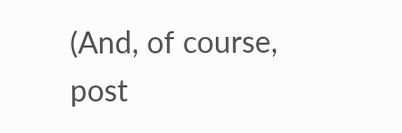(And, of course, post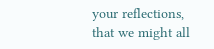your reflections, that we might all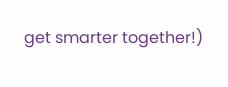get smarter together!)